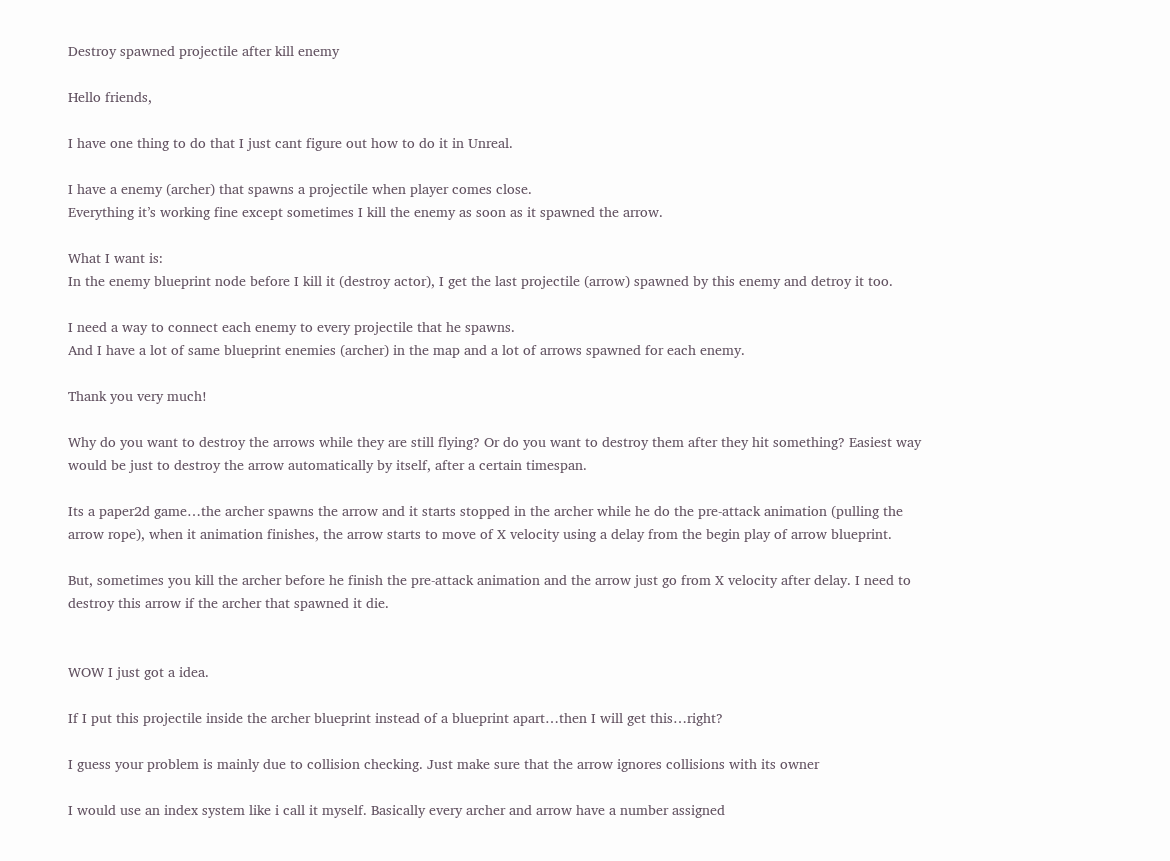Destroy spawned projectile after kill enemy

Hello friends,

I have one thing to do that I just cant figure out how to do it in Unreal.

I have a enemy (archer) that spawns a projectile when player comes close.
Everything it’s working fine except sometimes I kill the enemy as soon as it spawned the arrow.

What I want is:
In the enemy blueprint node before I kill it (destroy actor), I get the last projectile (arrow) spawned by this enemy and detroy it too.

I need a way to connect each enemy to every projectile that he spawns.
And I have a lot of same blueprint enemies (archer) in the map and a lot of arrows spawned for each enemy.

Thank you very much!

Why do you want to destroy the arrows while they are still flying? Or do you want to destroy them after they hit something? Easiest way would be just to destroy the arrow automatically by itself, after a certain timespan.

Its a paper2d game…the archer spawns the arrow and it starts stopped in the archer while he do the pre-attack animation (pulling the arrow rope), when it animation finishes, the arrow starts to move of X velocity using a delay from the begin play of arrow blueprint.

But, sometimes you kill the archer before he finish the pre-attack animation and the arrow just go from X velocity after delay. I need to destroy this arrow if the archer that spawned it die.


WOW I just got a idea.

If I put this projectile inside the archer blueprint instead of a blueprint apart…then I will get this…right?

I guess your problem is mainly due to collision checking. Just make sure that the arrow ignores collisions with its owner

I would use an index system like i call it myself. Basically every archer and arrow have a number assigned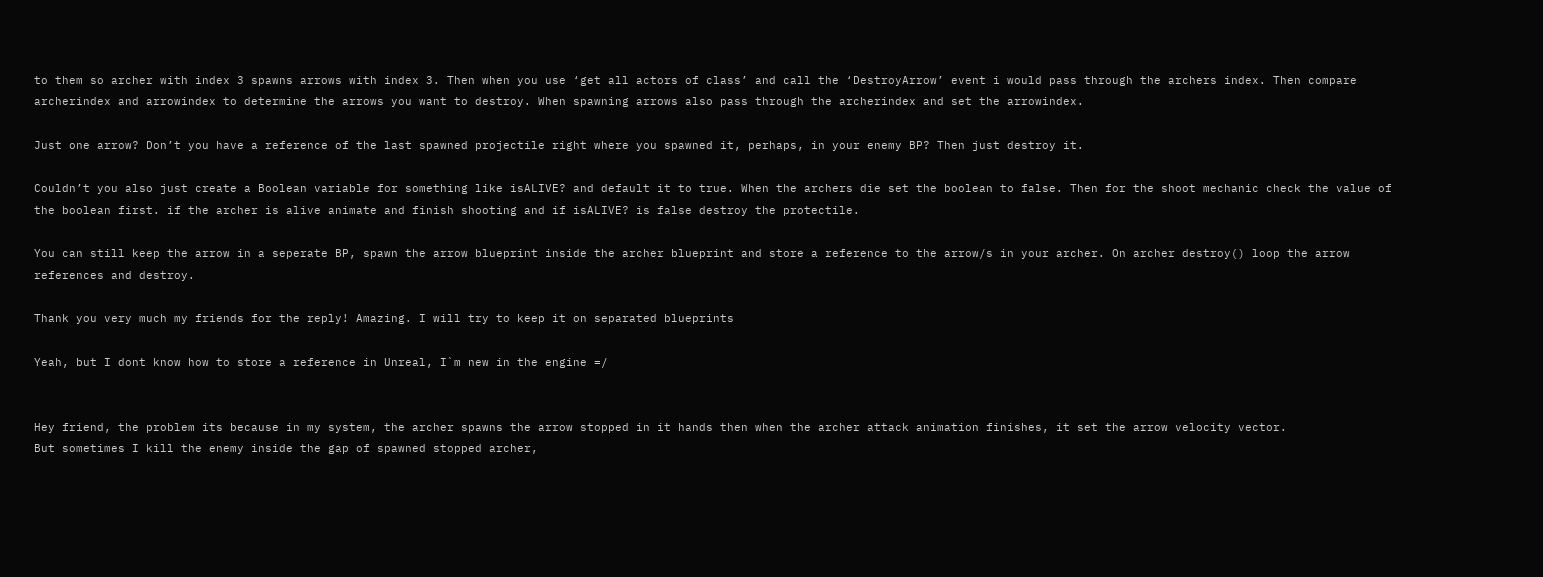to them so archer with index 3 spawns arrows with index 3. Then when you use ‘get all actors of class’ and call the ‘DestroyArrow’ event i would pass through the archers index. Then compare archerindex and arrowindex to determine the arrows you want to destroy. When spawning arrows also pass through the archerindex and set the arrowindex.

Just one arrow? Don’t you have a reference of the last spawned projectile right where you spawned it, perhaps, in your enemy BP? Then just destroy it.

Couldn’t you also just create a Boolean variable for something like isALIVE? and default it to true. When the archers die set the boolean to false. Then for the shoot mechanic check the value of the boolean first. if the archer is alive animate and finish shooting and if isALIVE? is false destroy the protectile.

You can still keep the arrow in a seperate BP, spawn the arrow blueprint inside the archer blueprint and store a reference to the arrow/s in your archer. On archer destroy() loop the arrow references and destroy.

Thank you very much my friends for the reply! Amazing. I will try to keep it on separated blueprints

Yeah, but I dont know how to store a reference in Unreal, I`m new in the engine =/


Hey friend, the problem its because in my system, the archer spawns the arrow stopped in it hands then when the archer attack animation finishes, it set the arrow velocity vector.
But sometimes I kill the enemy inside the gap of spawned stopped archer,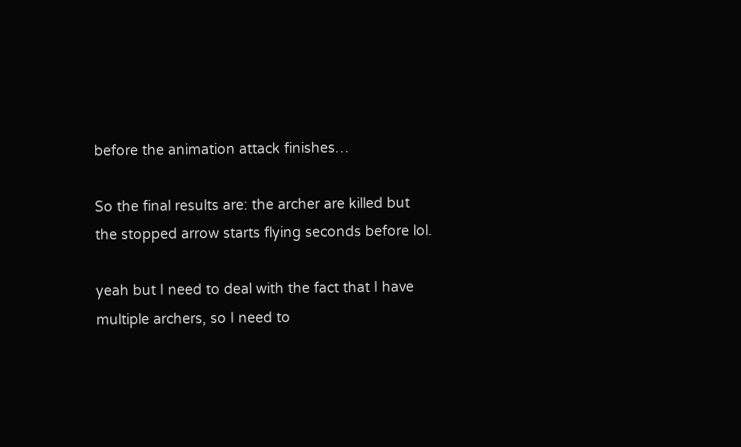before the animation attack finishes…

So the final results are: the archer are killed but the stopped arrow starts flying seconds before lol.

yeah but I need to deal with the fact that I have multiple archers, so I need to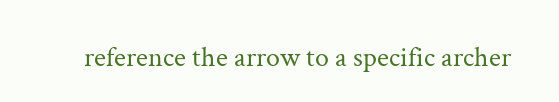reference the arrow to a specific archer